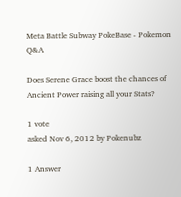Meta Battle Subway PokeBase - Pokemon Q&A

Does Serene Grace boost the chances of Ancient Power raising all your Stats?

1 vote
asked Nov 6, 2012 by Pokenubz

1 Answer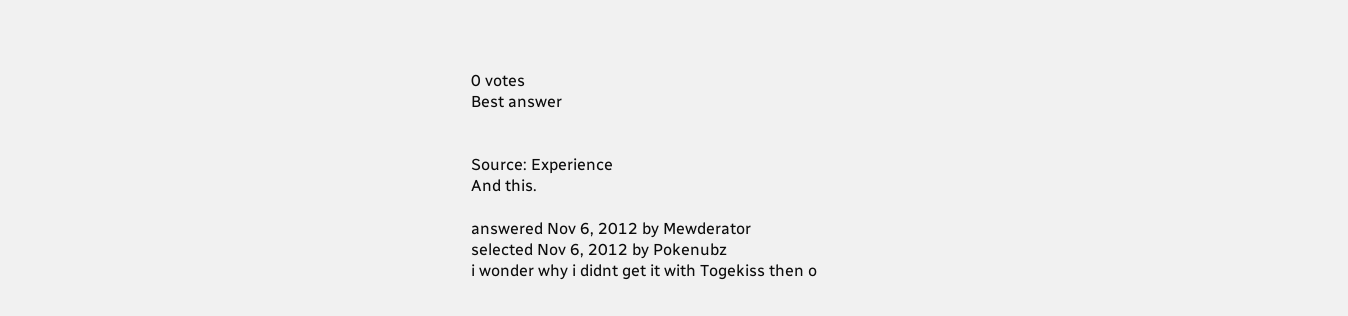0 votes
Best answer


Source: Experience
And this.

answered Nov 6, 2012 by Mewderator
selected Nov 6, 2012 by Pokenubz
i wonder why i didnt get it with Togekiss then o